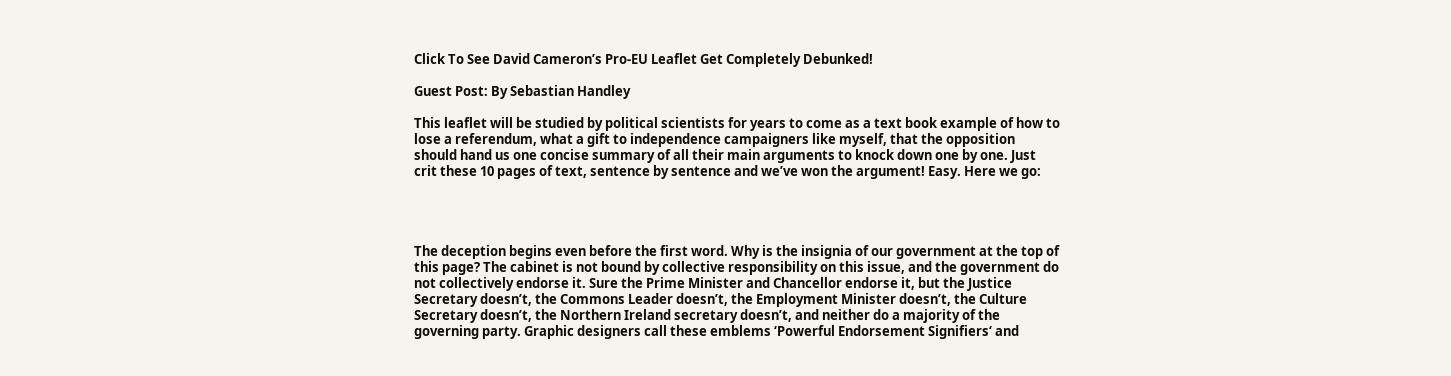Click To See David Cameron’s Pro-EU Leaflet Get Completely Debunked!

Guest Post: By Sebastian Handley

This leaflet will be studied by political scientists for years to come as a text book example of how to lose a referendum, what a gift to independence campaigners like myself, that the opposition should hand us one concise summary of all their main arguments to knock down one by one. Just crit these 10 pages of text, sentence by sentence and we’ve won the argument! Easy. Here we go:




The deception begins even before the first word. Why is the insignia of our government at the top of this page? The cabinet is not bound by collective responsibility on this issue, and the government do not collectively endorse it. Sure the Prime Minister and Chancellor endorse it, but the Justice Secretary doesn’t, the Commons Leader doesn’t, the Employment Minister doesn’t, the Culture Secretary doesn’t, the Northern Ireland secretary doesn’t, and neither do a majority of the governing party. Graphic designers call these emblems ‘Powerful Endorsement Signifiers‘ and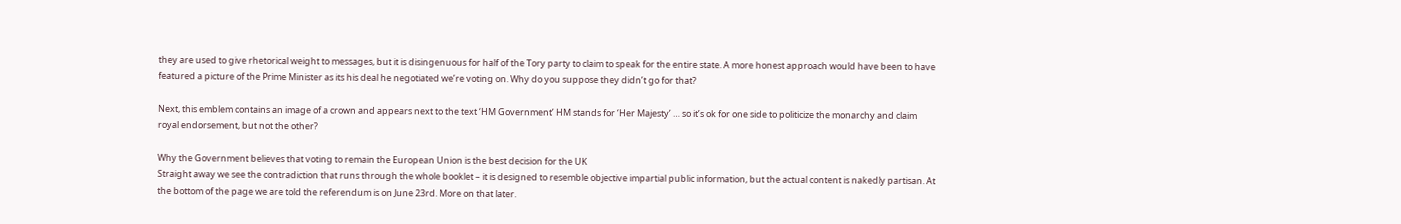they are used to give rhetorical weight to messages, but it is disingenuous for half of the Tory party to claim to speak for the entire state. A more honest approach would have been to have featured a picture of the Prime Minister as its his deal he negotiated we’re voting on. Why do you suppose they didn’t go for that?

Next, this emblem contains an image of a crown and appears next to the text ‘HM Government’ HM stands for ‘Her Majesty’ … so it’s ok for one side to politicize the monarchy and claim royal endorsement, but not the other?

Why the Government believes that voting to remain the European Union is the best decision for the UK
Straight away we see the contradiction that runs through the whole booklet – it is designed to resemble objective impartial public information, but the actual content is nakedly partisan. At the bottom of the page we are told the referendum is on June 23rd. More on that later.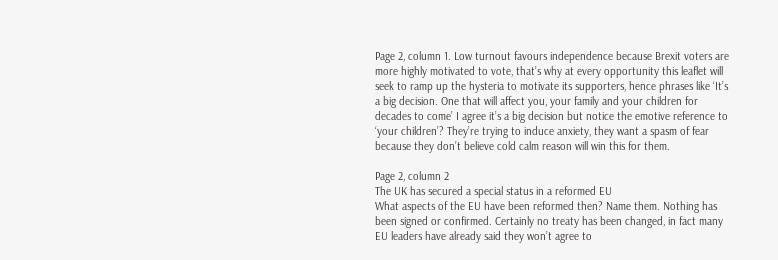Page 2, column 1. Low turnout favours independence because Brexit voters are more highly motivated to vote, that’s why at every opportunity this leaflet will seek to ramp up the hysteria to motivate its supporters, hence phrases like ‘It’s a big decision. One that will affect you, your family and your children for decades to come’ I agree it’s a big decision but notice the emotive reference to ‘your children’? They’re trying to induce anxiety, they want a spasm of fear because they don’t believe cold calm reason will win this for them.

Page 2, column 2
The UK has secured a special status in a reformed EU
What aspects of the EU have been reformed then? Name them. Nothing has been signed or confirmed. Certainly no treaty has been changed, in fact many EU leaders have already said they won’t agree to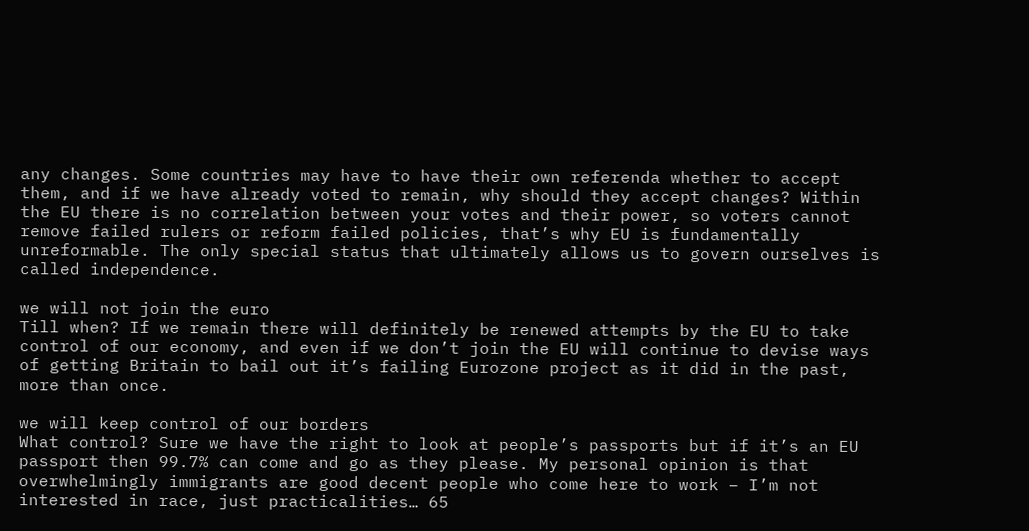any changes. Some countries may have to have their own referenda whether to accept them, and if we have already voted to remain, why should they accept changes? Within the EU there is no correlation between your votes and their power, so voters cannot remove failed rulers or reform failed policies, that’s why EU is fundamentally unreformable. The only special status that ultimately allows us to govern ourselves is called independence.

we will not join the euro
Till when? If we remain there will definitely be renewed attempts by the EU to take control of our economy, and even if we don’t join the EU will continue to devise ways of getting Britain to bail out it’s failing Eurozone project as it did in the past, more than once.

we will keep control of our borders
What control? Sure we have the right to look at people’s passports but if it’s an EU passport then 99.7% can come and go as they please. My personal opinion is that overwhelmingly immigrants are good decent people who come here to work – I’m not interested in race, just practicalities… 65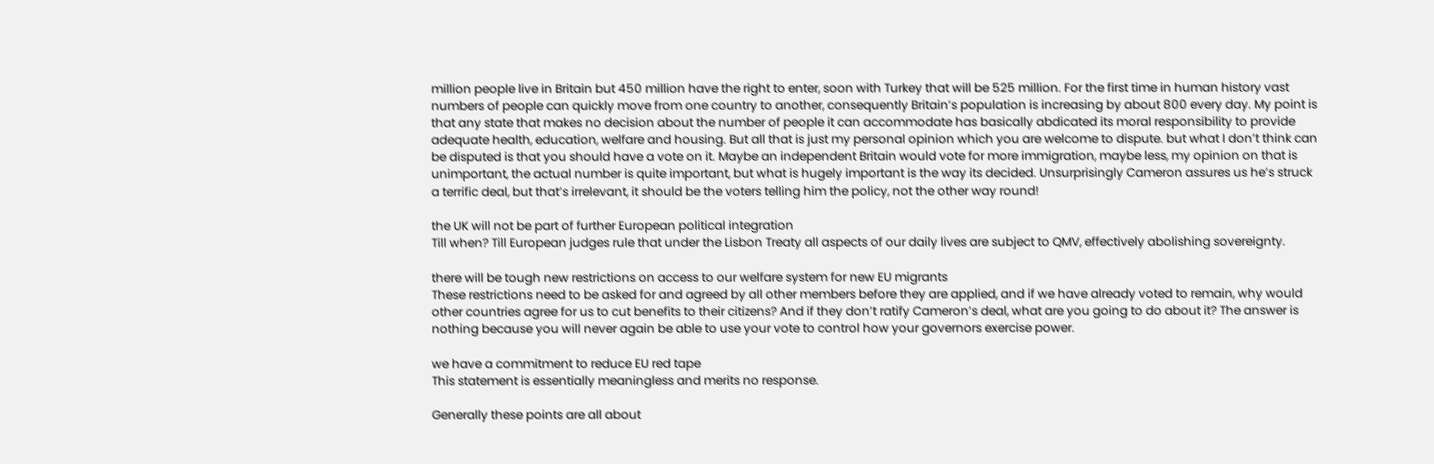million people live in Britain but 450 million have the right to enter, soon with Turkey that will be 525 million. For the first time in human history vast numbers of people can quickly move from one country to another, consequently Britain’s population is increasing by about 800 every day. My point is that any state that makes no decision about the number of people it can accommodate has basically abdicated its moral responsibility to provide adequate health, education, welfare and housing. But all that is just my personal opinion which you are welcome to dispute. but what I don’t think can be disputed is that you should have a vote on it. Maybe an independent Britain would vote for more immigration, maybe less, my opinion on that is unimportant, the actual number is quite important, but what is hugely important is the way its decided. Unsurprisingly Cameron assures us he’s struck a terrific deal, but that’s irrelevant, it should be the voters telling him the policy, not the other way round!

the UK will not be part of further European political integration
Till when? Till European judges rule that under the Lisbon Treaty all aspects of our daily lives are subject to QMV, effectively abolishing sovereignty.

there will be tough new restrictions on access to our welfare system for new EU migrants
These restrictions need to be asked for and agreed by all other members before they are applied, and if we have already voted to remain, why would other countries agree for us to cut benefits to their citizens? And if they don’t ratify Cameron’s deal, what are you going to do about it? The answer is nothing because you will never again be able to use your vote to control how your governors exercise power.

we have a commitment to reduce EU red tape
This statement is essentially meaningless and merits no response.

Generally these points are all about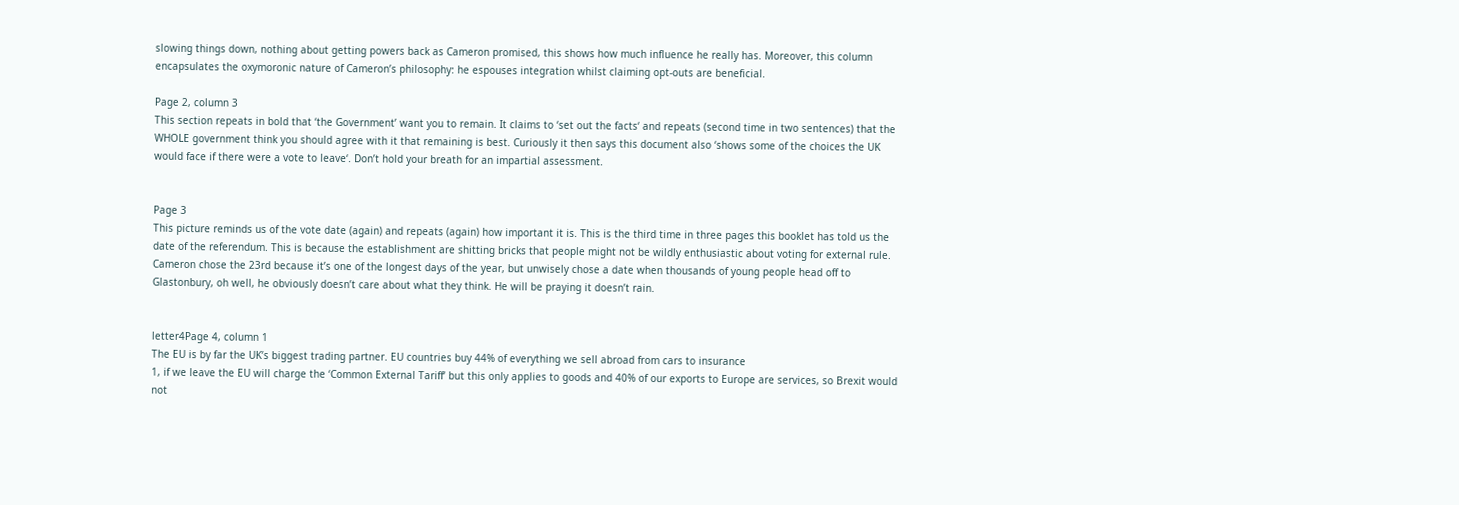slowing things down, nothing about getting powers back as Cameron promised, this shows how much influence he really has. Moreover, this column encapsulates the oxymoronic nature of Cameron’s philosophy: he espouses integration whilst claiming opt-outs are beneficial.

Page 2, column 3
This section repeats in bold that ‘the Government’ want you to remain. It claims to ‘set out the facts‘ and repeats (second time in two sentences) that the WHOLE government think you should agree with it that remaining is best. Curiously it then says this document also ‘shows some of the choices the UK would face if there were a vote to leave‘. Don’t hold your breath for an impartial assessment.


Page 3
This picture reminds us of the vote date (again) and repeats (again) how important it is. This is the third time in three pages this booklet has told us the date of the referendum. This is because the establishment are shitting bricks that people might not be wildly enthusiastic about voting for external rule. Cameron chose the 23rd because it’s one of the longest days of the year, but unwisely chose a date when thousands of young people head off to Glastonbury, oh well, he obviously doesn’t care about what they think. He will be praying it doesn’t rain.


letter4Page 4, column 1
The EU is by far the UK’s biggest trading partner. EU countries buy 44% of everything we sell abroad from cars to insurance
1, if we leave the EU will charge the ‘Common External Tariff‘ but this only applies to goods and 40% of our exports to Europe are services, so Brexit would not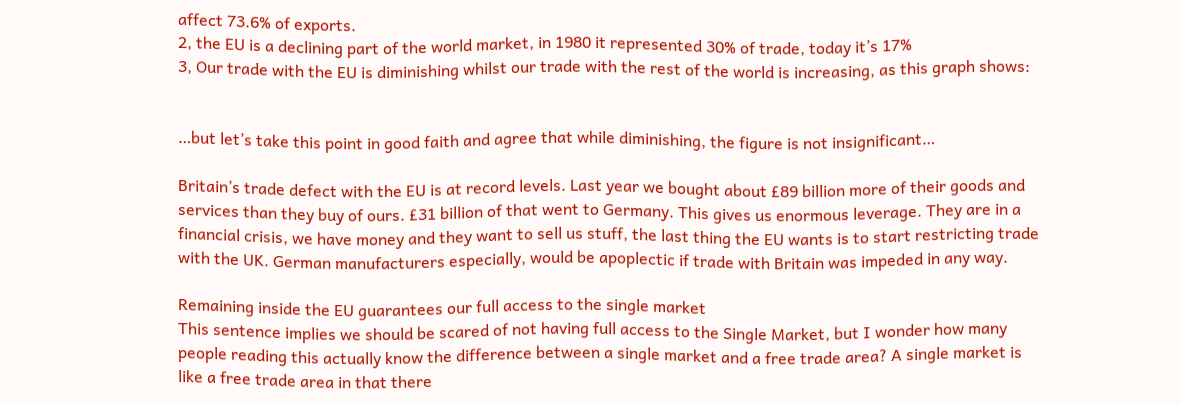affect 73.6% of exports.
2, the EU is a declining part of the world market, in 1980 it represented 30% of trade, today it’s 17%
3, Our trade with the EU is diminishing whilst our trade with the rest of the world is increasing, as this graph shows:


…but let’s take this point in good faith and agree that while diminishing, the figure is not insignificant…

Britain’s trade defect with the EU is at record levels. Last year we bought about £89 billion more of their goods and services than they buy of ours. £31 billion of that went to Germany. This gives us enormous leverage. They are in a financial crisis, we have money and they want to sell us stuff, the last thing the EU wants is to start restricting trade with the UK. German manufacturers especially, would be apoplectic if trade with Britain was impeded in any way.

Remaining inside the EU guarantees our full access to the single market
This sentence implies we should be scared of not having full access to the Single Market, but I wonder how many people reading this actually know the difference between a single market and a free trade area? A single market is like a free trade area in that there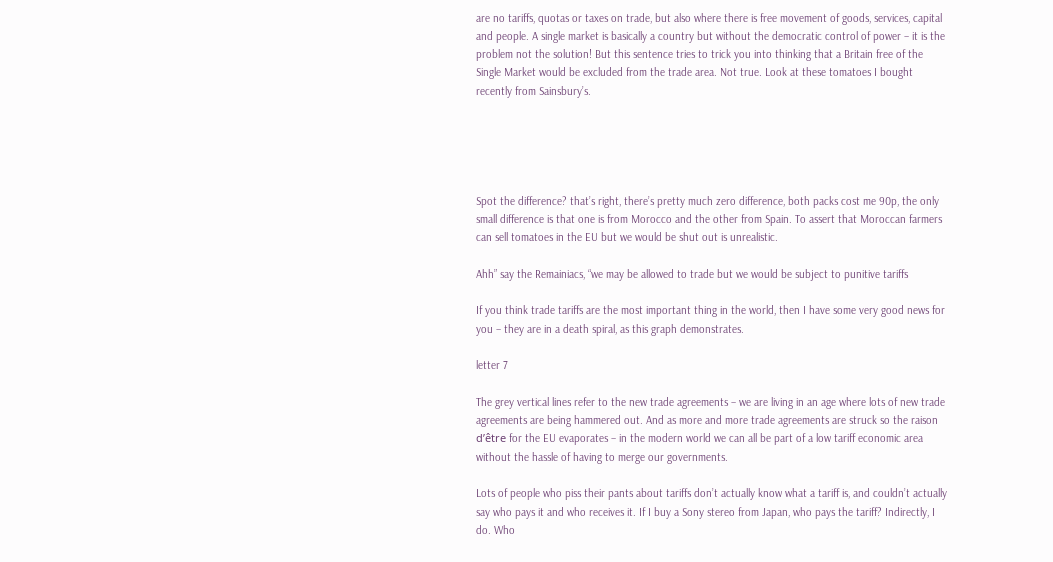are no tariffs, quotas or taxes on trade, but also where there is free movement of goods, services, capital and people. A single market is basically a country but without the democratic control of power – it is the problem not the solution! But this sentence tries to trick you into thinking that a Britain free of the Single Market would be excluded from the trade area. Not true. Look at these tomatoes I bought recently from Sainsbury’s.





Spot the difference? that’s right, there’s pretty much zero difference, both packs cost me 90p, the only small difference is that one is from Morocco and the other from Spain. To assert that Moroccan farmers can sell tomatoes in the EU but we would be shut out is unrealistic.

Ahh” say the Remainiacs, “we may be allowed to trade but we would be subject to punitive tariffs

If you think trade tariffs are the most important thing in the world, then I have some very good news for you – they are in a death spiral, as this graph demonstrates.

letter 7

The grey vertical lines refer to the new trade agreements – we are living in an age where lots of new trade agreements are being hammered out. And as more and more trade agreements are struck so the raison d’être for the EU evaporates – in the modern world we can all be part of a low tariff economic area without the hassle of having to merge our governments.

Lots of people who piss their pants about tariffs don’t actually know what a tariff is, and couldn’t actually say who pays it and who receives it. If I buy a Sony stereo from Japan, who pays the tariff? Indirectly, I do. Who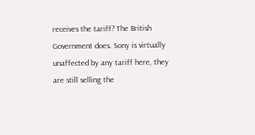receives the tariff? The British Government does. Sony is virtually unaffected by any tariff here, they are still selling the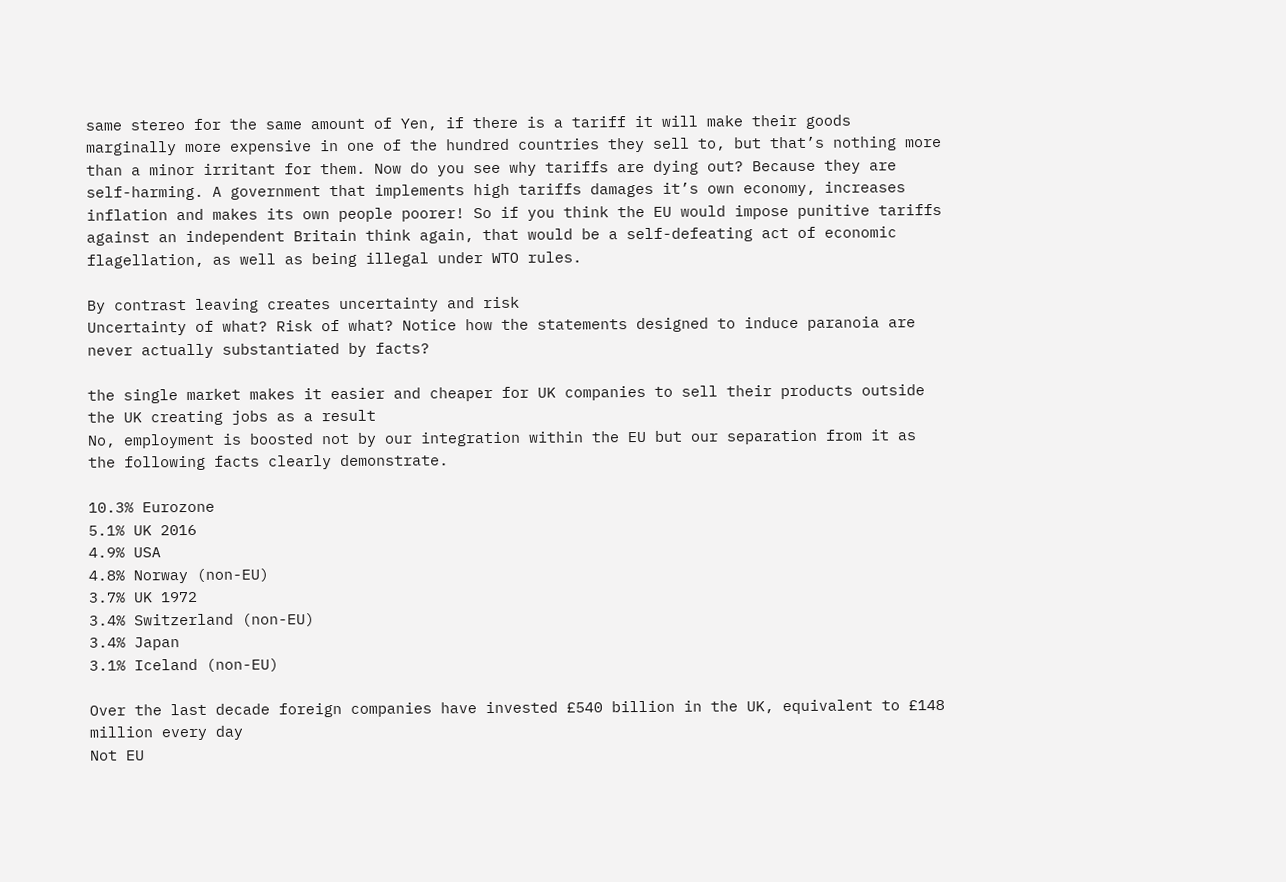same stereo for the same amount of Yen, if there is a tariff it will make their goods marginally more expensive in one of the hundred countries they sell to, but that’s nothing more than a minor irritant for them. Now do you see why tariffs are dying out? Because they are self-harming. A government that implements high tariffs damages it’s own economy, increases inflation and makes its own people poorer! So if you think the EU would impose punitive tariffs against an independent Britain think again, that would be a self-defeating act of economic flagellation, as well as being illegal under WTO rules.

By contrast leaving creates uncertainty and risk
Uncertainty of what? Risk of what? Notice how the statements designed to induce paranoia are never actually substantiated by facts?

the single market makes it easier and cheaper for UK companies to sell their products outside the UK creating jobs as a result
No, employment is boosted not by our integration within the EU but our separation from it as the following facts clearly demonstrate.

10.3% Eurozone
5.1% UK 2016
4.9% USA
4.8% Norway (non-EU)
3.7% UK 1972
3.4% Switzerland (non-EU)
3.4% Japan
3.1% Iceland (non-EU)

Over the last decade foreign companies have invested £540 billion in the UK, equivalent to £148 million every day
Not EU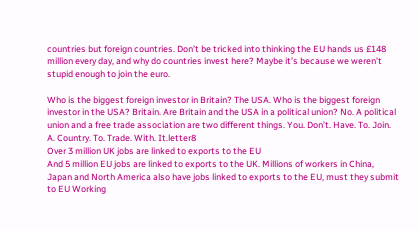countries but foreign countries. Don’t be tricked into thinking the EU hands us £148 million every day, and why do countries invest here? Maybe it’s because we weren’t stupid enough to join the euro.

Who is the biggest foreign investor in Britain? The USA. Who is the biggest foreign investor in the USA? Britain. Are Britain and the USA in a political union? No. A political union and a free trade association are two different things. You. Don’t. Have. To. Join. A. Country. To. Trade. With. It.letter8
Over 3 million UK jobs are linked to exports to the EU
And 5 million EU jobs are linked to exports to the UK. Millions of workers in China, Japan and North America also have jobs linked to exports to the EU, must they submit to EU Working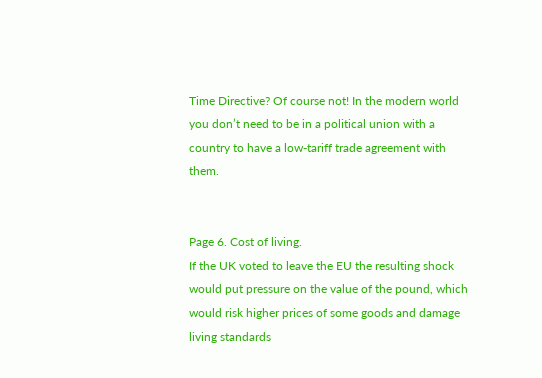Time Directive? Of course not! In the modern world you don’t need to be in a political union with a country to have a low-tariff trade agreement with them.


Page 6. Cost of living.
If the UK voted to leave the EU the resulting shock would put pressure on the value of the pound, which would risk higher prices of some goods and damage living standards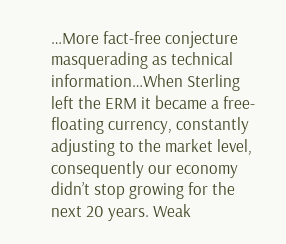…More fact-free conjecture masquerading as technical information…When Sterling left the ERM it became a free-floating currency, constantly adjusting to the market level, consequently our economy didn’t stop growing for the next 20 years. Weak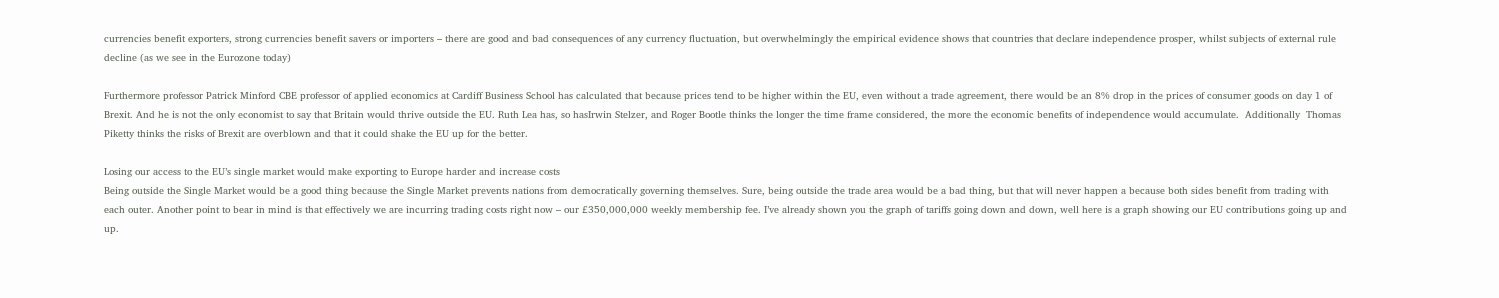currencies benefit exporters, strong currencies benefit savers or importers – there are good and bad consequences of any currency fluctuation, but overwhelmingly the empirical evidence shows that countries that declare independence prosper, whilst subjects of external rule decline (as we see in the Eurozone today)

Furthermore professor Patrick Minford CBE professor of applied economics at Cardiff Business School has calculated that because prices tend to be higher within the EU, even without a trade agreement, there would be an 8% drop in the prices of consumer goods on day 1 of Brexit. And he is not the only economist to say that Britain would thrive outside the EU. Ruth Lea has, so hasIrwin Stelzer, and Roger Bootle thinks the longer the time frame considered, the more the economic benefits of independence would accumulate.  Additionally  Thomas Piketty thinks the risks of Brexit are overblown and that it could shake the EU up for the better.

Losing our access to the EU’s single market would make exporting to Europe harder and increase costs
Being outside the Single Market would be a good thing because the Single Market prevents nations from democratically governing themselves. Sure, being outside the trade area would be a bad thing, but that will never happen a because both sides benefit from trading with each outer. Another point to bear in mind is that effectively we are incurring trading costs right now – our £350,000,000 weekly membership fee. I’ve already shown you the graph of tariffs going down and down, well here is a graph showing our EU contributions going up and up.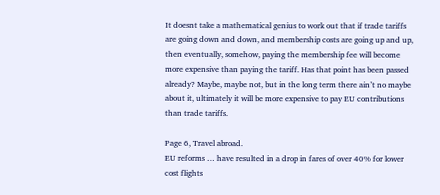It doesnt take a mathematical genius to work out that if trade tariffs are going down and down, and membership costs are going up and up, then eventually, somehow, paying the membership fee will become more expensive than paying the tariff. Has that point has been passed already? Maybe, maybe not, but in the long term there ain’t no maybe about it, ultimately it will be more expensive to pay EU contributions than trade tariffs.

Page 6, Travel abroad.
EU reforms … have resulted in a drop in fares of over 40% for lower cost flights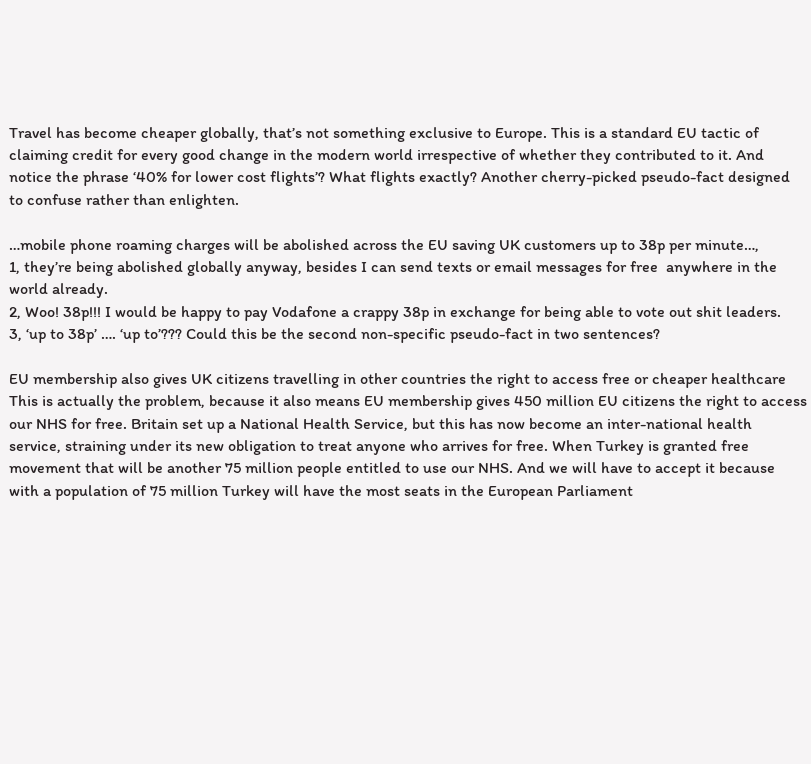Travel has become cheaper globally, that’s not something exclusive to Europe. This is a standard EU tactic of claiming credit for every good change in the modern world irrespective of whether they contributed to it. And notice the phrase ‘40% for lower cost flights’? What flights exactly? Another cherry-picked pseudo-fact designed to confuse rather than enlighten.

…mobile phone roaming charges will be abolished across the EU saving UK customers up to 38p per minute…,
1, they’re being abolished globally anyway, besides I can send texts or email messages for free  anywhere in the world already.
2, Woo! 38p!!! I would be happy to pay Vodafone a crappy 38p in exchange for being able to vote out shit leaders.
3, ‘up to 38p’ …. ‘up to’??? Could this be the second non-specific pseudo-fact in two sentences?

EU membership also gives UK citizens travelling in other countries the right to access free or cheaper healthcare
This is actually the problem, because it also means EU membership gives 450 million EU citizens the right to access our NHS for free. Britain set up a National Health Service, but this has now become an inter-national health service, straining under its new obligation to treat anyone who arrives for free. When Turkey is granted free movement that will be another 75 million people entitled to use our NHS. And we will have to accept it because with a population of 75 million Turkey will have the most seats in the European Parliament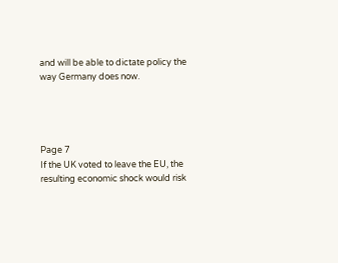and will be able to dictate policy the way Germany does now.




Page 7
If the UK voted to leave the EU, the resulting economic shock would risk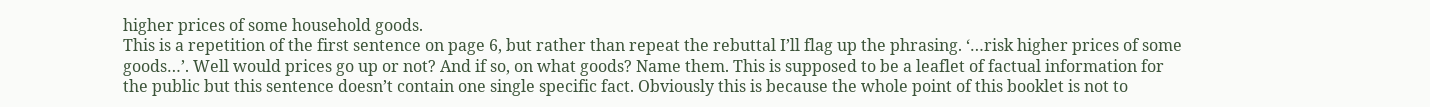higher prices of some household goods.
This is a repetition of the first sentence on page 6, but rather than repeat the rebuttal I’ll flag up the phrasing. ‘…risk higher prices of some goods…’. Well would prices go up or not? And if so, on what goods? Name them. This is supposed to be a leaflet of factual information for the public but this sentence doesn’t contain one single specific fact. Obviously this is because the whole point of this booklet is not to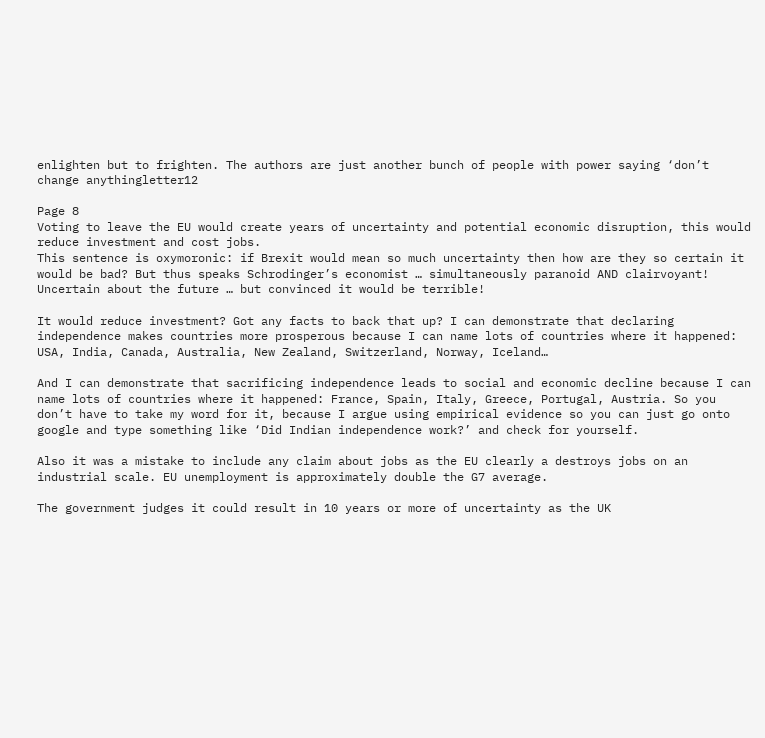enlighten but to frighten. The authors are just another bunch of people with power saying ‘don’t change anythingletter12

Page 8
Voting to leave the EU would create years of uncertainty and potential economic disruption, this would reduce investment and cost jobs.
This sentence is oxymoronic: if Brexit would mean so much uncertainty then how are they so certain it would be bad? But thus speaks Schrodinger’s economist … simultaneously paranoid AND clairvoyant! Uncertain about the future … but convinced it would be terrible!

It would reduce investment? Got any facts to back that up? I can demonstrate that declaring independence makes countries more prosperous because I can name lots of countries where it happened: USA, India, Canada, Australia, New Zealand, Switzerland, Norway, Iceland…

And I can demonstrate that sacrificing independence leads to social and economic decline because I can name lots of countries where it happened: France, Spain, Italy, Greece, Portugal, Austria. So you don’t have to take my word for it, because I argue using empirical evidence so you can just go onto google and type something like ‘Did Indian independence work?’ and check for yourself.

Also it was a mistake to include any claim about jobs as the EU clearly a destroys jobs on an industrial scale. EU unemployment is approximately double the G7 average.

The government judges it could result in 10 years or more of uncertainty as the UK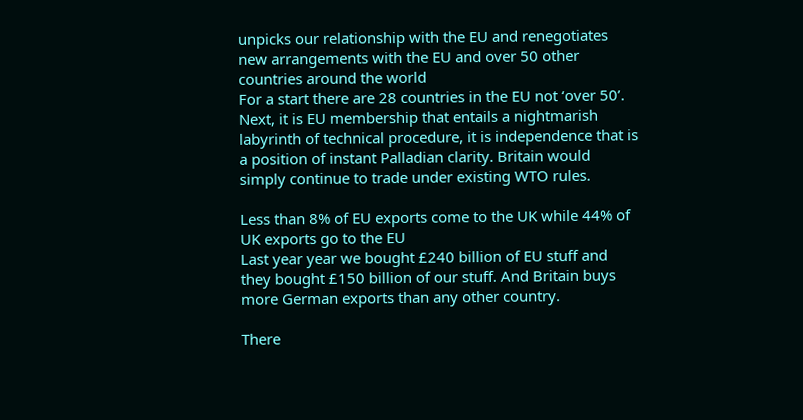unpicks our relationship with the EU and renegotiates new arrangements with the EU and over 50 other countries around the world
For a start there are 28 countries in the EU not ‘over 50’. Next, it is EU membership that entails a nightmarish labyrinth of technical procedure, it is independence that is a position of instant Palladian clarity. Britain would simply continue to trade under existing WTO rules.

Less than 8% of EU exports come to the UK while 44% of UK exports go to the EU
Last year year we bought £240 billion of EU stuff and they bought £150 billion of our stuff. And Britain buys more German exports than any other country.

There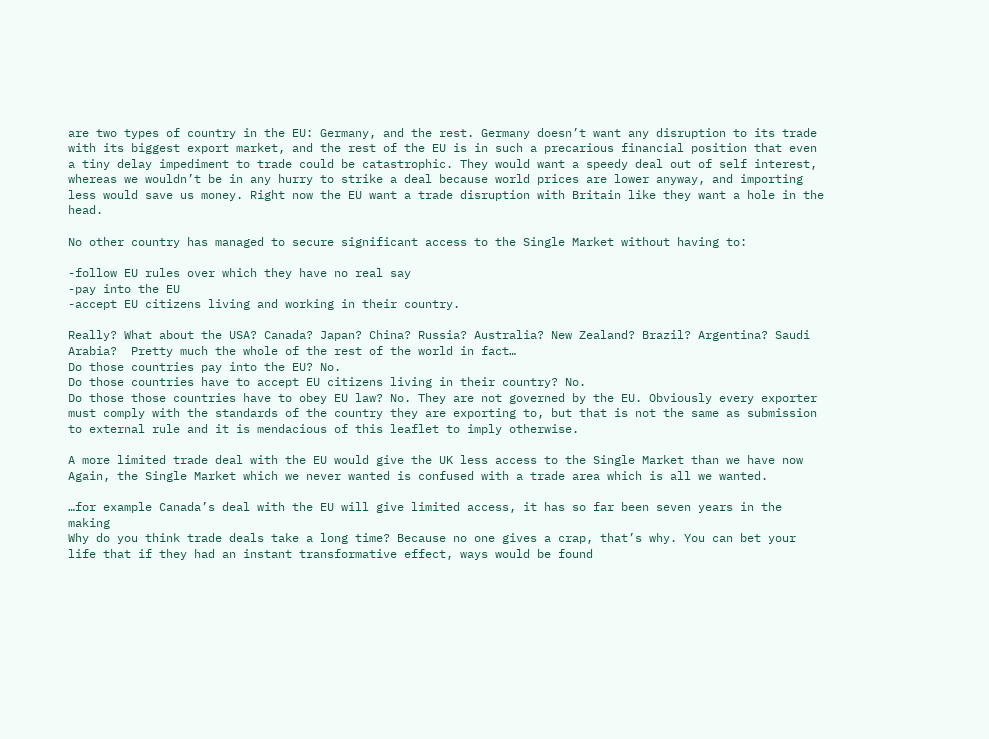are two types of country in the EU: Germany, and the rest. Germany doesn’t want any disruption to its trade with its biggest export market, and the rest of the EU is in such a precarious financial position that even a tiny delay impediment to trade could be catastrophic. They would want a speedy deal out of self interest, whereas we wouldn’t be in any hurry to strike a deal because world prices are lower anyway, and importing less would save us money. Right now the EU want a trade disruption with Britain like they want a hole in the head.

No other country has managed to secure significant access to the Single Market without having to:

-follow EU rules over which they have no real say
-pay into the EU
-accept EU citizens living and working in their country.

Really? What about the USA? Canada? Japan? China? Russia? Australia? New Zealand? Brazil? Argentina? Saudi Arabia?  Pretty much the whole of the rest of the world in fact…
Do those countries pay into the EU? No.
Do those countries have to accept EU citizens living in their country? No.
Do those those countries have to obey EU law? No. They are not governed by the EU. Obviously every exporter must comply with the standards of the country they are exporting to, but that is not the same as submission to external rule and it is mendacious of this leaflet to imply otherwise.

A more limited trade deal with the EU would give the UK less access to the Single Market than we have now
Again, the Single Market which we never wanted is confused with a trade area which is all we wanted.

…for example Canada’s deal with the EU will give limited access, it has so far been seven years in the making
Why do you think trade deals take a long time? Because no one gives a crap, that’s why. You can bet your life that if they had an instant transformative effect, ways would be found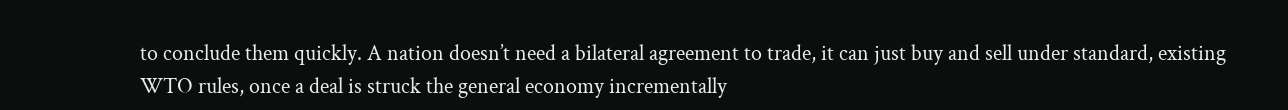to conclude them quickly. A nation doesn’t need a bilateral agreement to trade, it can just buy and sell under standard, existing WTO rules, once a deal is struck the general economy incrementally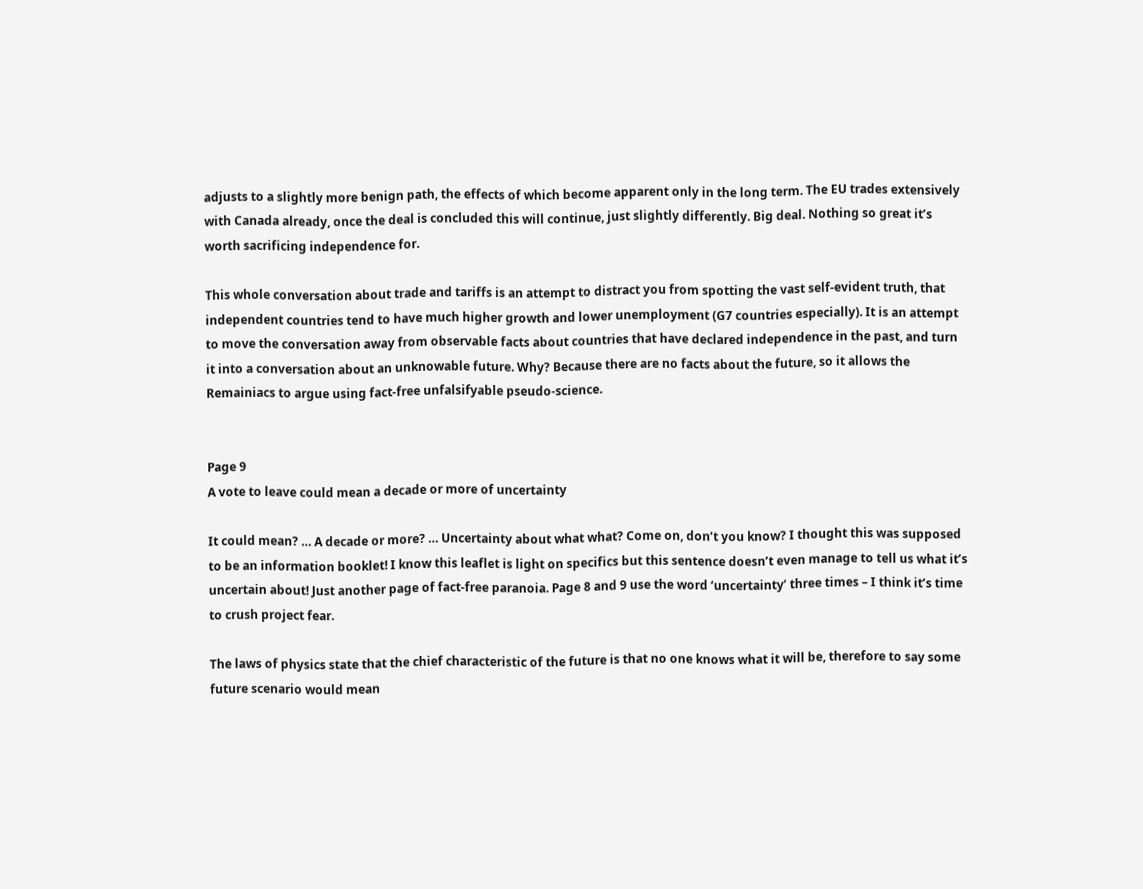adjusts to a slightly more benign path, the effects of which become apparent only in the long term. The EU trades extensively with Canada already, once the deal is concluded this will continue, just slightly differently. Big deal. Nothing so great it’s worth sacrificing independence for.

This whole conversation about trade and tariffs is an attempt to distract you from spotting the vast self-evident truth, that independent countries tend to have much higher growth and lower unemployment (G7 countries especially). It is an attempt to move the conversation away from observable facts about countries that have declared independence in the past, and turn it into a conversation about an unknowable future. Why? Because there are no facts about the future, so it allows the Remainiacs to argue using fact-free unfalsifyable pseudo-science.


Page 9
A vote to leave could mean a decade or more of uncertainty

It could mean? … A decade or more? … Uncertainty about what what? Come on, don’t you know? I thought this was supposed to be an information booklet! I know this leaflet is light on specifics but this sentence doesn’t even manage to tell us what it’s uncertain about! Just another page of fact-free paranoia. Page 8 and 9 use the word ‘uncertainty’ three times – I think it’s time to crush project fear.

The laws of physics state that the chief characteristic of the future is that no one knows what it will be, therefore to say some future scenario would mean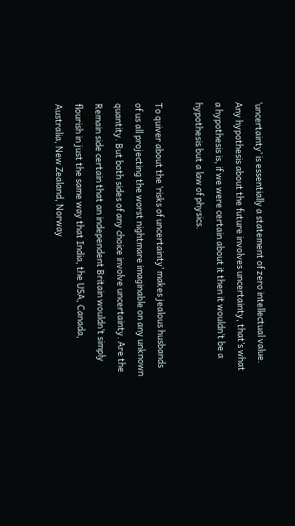‘uncertainty’ is essentially a statement of zero intellectual value. Any hypothesis about the future involves uncertainty, that’s what a hypothesis is, if we were certain about it then it wouldn’t be a hypothesis but a law of physics.

To quiver about the ‘risks of uncertainty’ makes jealous husbands of us all projecting the worst nightmare imaginable on any unknown quantity. But both sides of any choice involve uncertainty. Are the Remain side certain that an independent Britain wouldn’t simply flourish in just the same way that India, the USA, Canada, Australia, New Zealand, Norway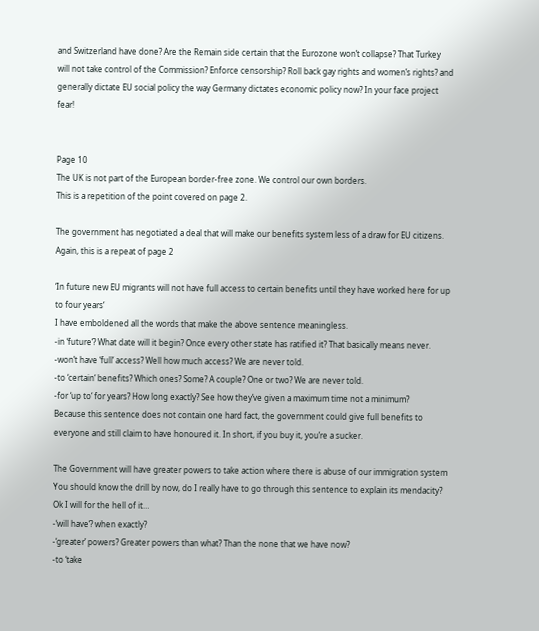and Switzerland have done? Are the Remain side certain that the Eurozone won’t collapse? That Turkey will not take control of the Commission? Enforce censorship? Roll back gay rights and women’s rights? and generally dictate EU social policy the way Germany dictates economic policy now? In your face project fear!


Page 10
The UK is not part of the European border-free zone. We control our own borders.
This is a repetition of the point covered on page 2.

The government has negotiated a deal that will make our benefits system less of a draw for EU citizens.
Again, this is a repeat of page 2

‘In future new EU migrants will not have full access to certain benefits until they have worked here for up to four years‘
I have emboldened all the words that make the above sentence meaningless.
-in ‘future‘? What date will it begin? Once every other state has ratified it? That basically means never.
-won’t have ‘full‘ access? Well how much access? We are never told.
-to ‘certain‘ benefits? Which ones? Some? A couple? One or two? We are never told.
-for ‘up to‘ for years? How long exactly? See how they’ve given a maximum time not a minimum?
Because this sentence does not contain one hard fact, the government could give full benefits to everyone and still claim to have honoured it. In short, if you buy it, you’re a sucker.

The Government will have greater powers to take action where there is abuse of our immigration system
You should know the drill by now, do I really have to go through this sentence to explain its mendacity? Ok I will for the hell of it…
-‘will have‘? when exactly?
-‘greater’ powers? Greater powers than what? Than the none that we have now?
-to ‘take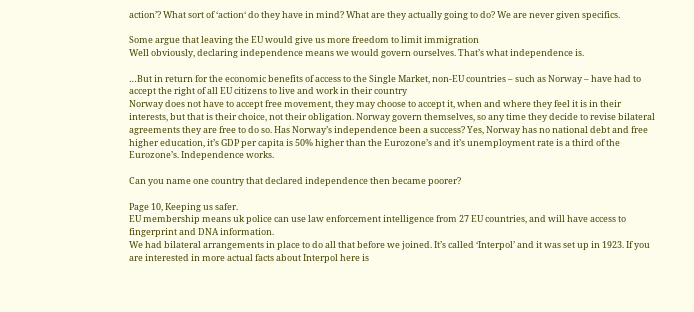action’? What sort of ‘action‘ do they have in mind? What are they actually going to do? We are never given specifics.

Some argue that leaving the EU would give us more freedom to limit immigration
Well obviously, declaring independence means we would govern ourselves. That’s what independence is.

…But in return for the economic benefits of access to the Single Market, non-EU countries – such as Norway – have had to accept the right of all EU citizens to live and work in their country
Norway does not have to accept free movement, they may choose to accept it, when and where they feel it is in their interests, but that is their choice, not their obligation. Norway govern themselves, so any time they decide to revise bilateral agreements they are free to do so. Has Norway’s independence been a success? Yes, Norway has no national debt and free higher education, it’s GDP per capita is 50% higher than the Eurozone’s and it’s unemployment rate is a third of the Eurozone’s. Independence works.

Can you name one country that declared independence then became poorer?

Page 10, Keeping us safer.
EU membership means uk police can use law enforcement intelligence from 27 EU countries, and will have access to fingerprint and DNA information.
We had bilateral arrangements in place to do all that before we joined. It’s called ‘Interpol’ and it was set up in 1923. If you are interested in more actual facts about Interpol here is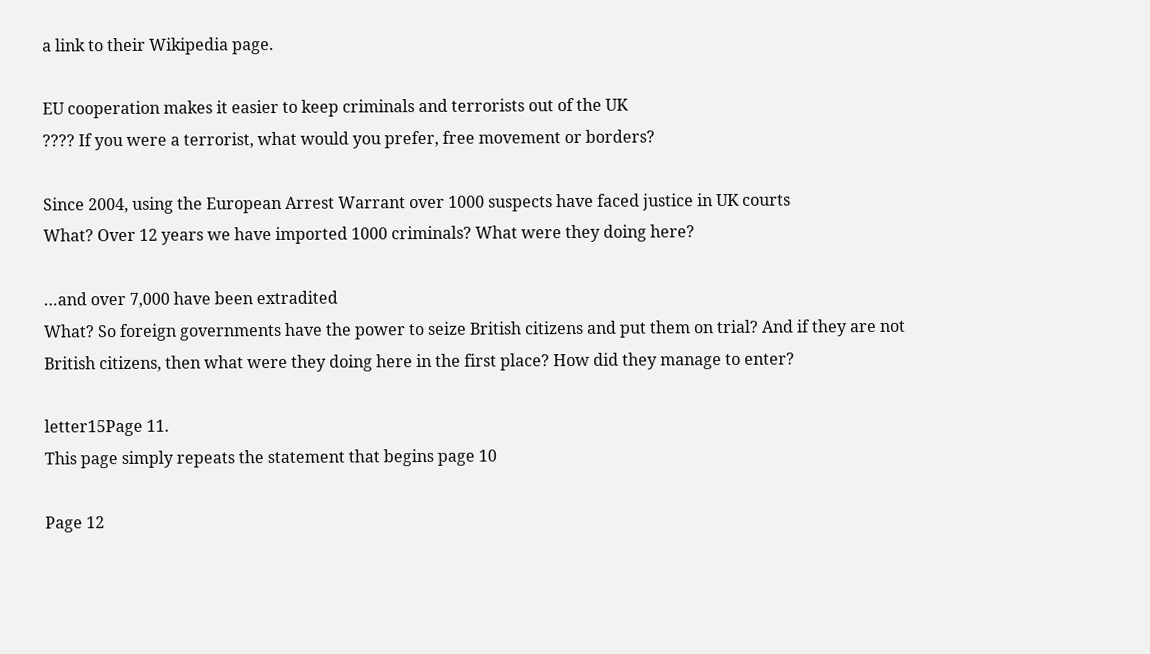a link to their Wikipedia page.

EU cooperation makes it easier to keep criminals and terrorists out of the UK
???? If you were a terrorist, what would you prefer, free movement or borders?

Since 2004, using the European Arrest Warrant over 1000 suspects have faced justice in UK courts
What? Over 12 years we have imported 1000 criminals? What were they doing here?

…and over 7,000 have been extradited
What? So foreign governments have the power to seize British citizens and put them on trial? And if they are not British citizens, then what were they doing here in the first place? How did they manage to enter?

letter15Page 11.
This page simply repeats the statement that begins page 10

Page 12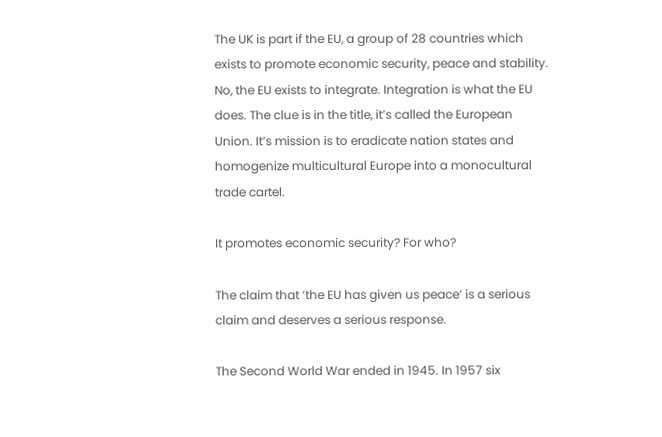The UK is part if the EU, a group of 28 countries which exists to promote economic security, peace and stability.
No, the EU exists to integrate. Integration is what the EU does. The clue is in the title, it’s called the European Union. It’s mission is to eradicate nation states and homogenize multicultural Europe into a monocultural trade cartel.

It promotes economic security? For who?

The claim that ‘the EU has given us peace’ is a serious claim and deserves a serious response.

The Second World War ended in 1945. In 1957 six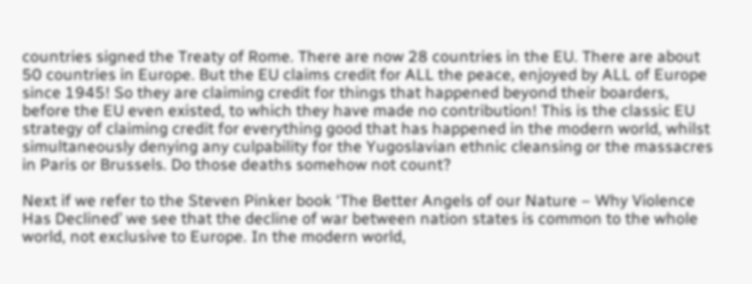countries signed the Treaty of Rome. There are now 28 countries in the EU. There are about 50 countries in Europe. But the EU claims credit for ALL the peace, enjoyed by ALL of Europe since 1945! So they are claiming credit for things that happened beyond their boarders, before the EU even existed, to which they have made no contribution! This is the classic EU strategy of claiming credit for everything good that has happened in the modern world, whilst simultaneously denying any culpability for the Yugoslavian ethnic cleansing or the massacres in Paris or Brussels. Do those deaths somehow not count?

Next if we refer to the Steven Pinker book ‘The Better Angels of our Nature – Why Violence Has Declined’ we see that the decline of war between nation states is common to the whole world, not exclusive to Europe. In the modern world,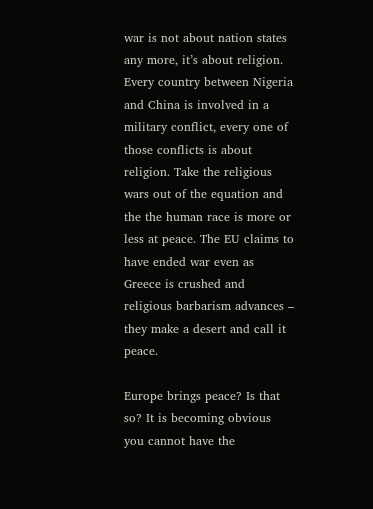war is not about nation states any more, it’s about religion. Every country between Nigeria and China is involved in a military conflict, every one of those conflicts is about religion. Take the religious wars out of the equation and the the human race is more or less at peace. The EU claims to have ended war even as Greece is crushed and religious barbarism advances – they make a desert and call it peace.

Europe brings peace? Is that so? It is becoming obvious you cannot have the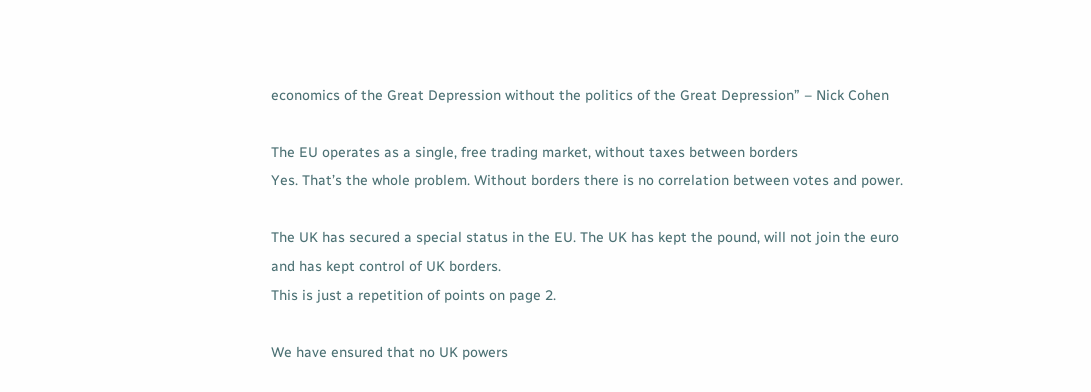economics of the Great Depression without the politics of the Great Depression” – Nick Cohen

The EU operates as a single, free trading market, without taxes between borders
Yes. That’s the whole problem. Without borders there is no correlation between votes and power.

The UK has secured a special status in the EU. The UK has kept the pound, will not join the euro and has kept control of UK borders.
This is just a repetition of points on page 2.

We have ensured that no UK powers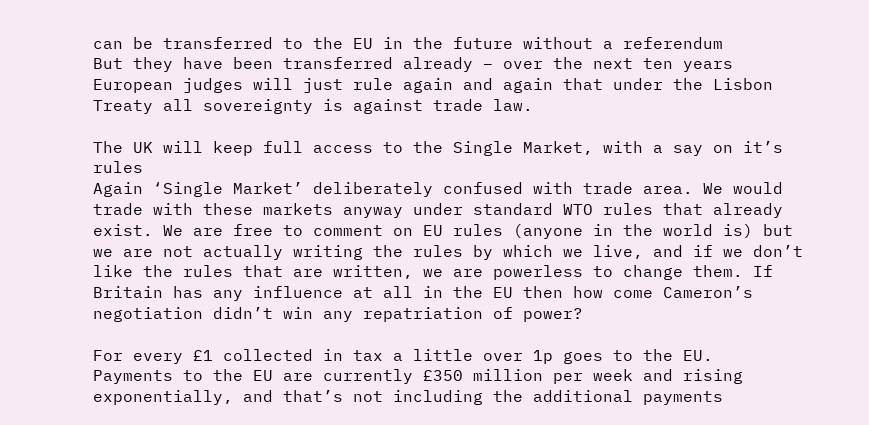can be transferred to the EU in the future without a referendum
But they have been transferred already – over the next ten years European judges will just rule again and again that under the Lisbon Treaty all sovereignty is against trade law.

The UK will keep full access to the Single Market, with a say on it’s rules
Again ‘Single Market’ deliberately confused with trade area. We would trade with these markets anyway under standard WTO rules that already exist. We are free to comment on EU rules (anyone in the world is) but we are not actually writing the rules by which we live, and if we don’t like the rules that are written, we are powerless to change them. If Britain has any influence at all in the EU then how come Cameron’s negotiation didn’t win any repatriation of power?

For every £1 collected in tax a little over 1p goes to the EU.
Payments to the EU are currently £350 million per week and rising exponentially, and that’s not including the additional payments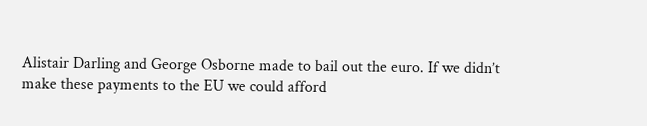Alistair Darling and George Osborne made to bail out the euro. If we didn’t make these payments to the EU we could afford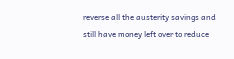reverse all the austerity savings and still have money left over to reduce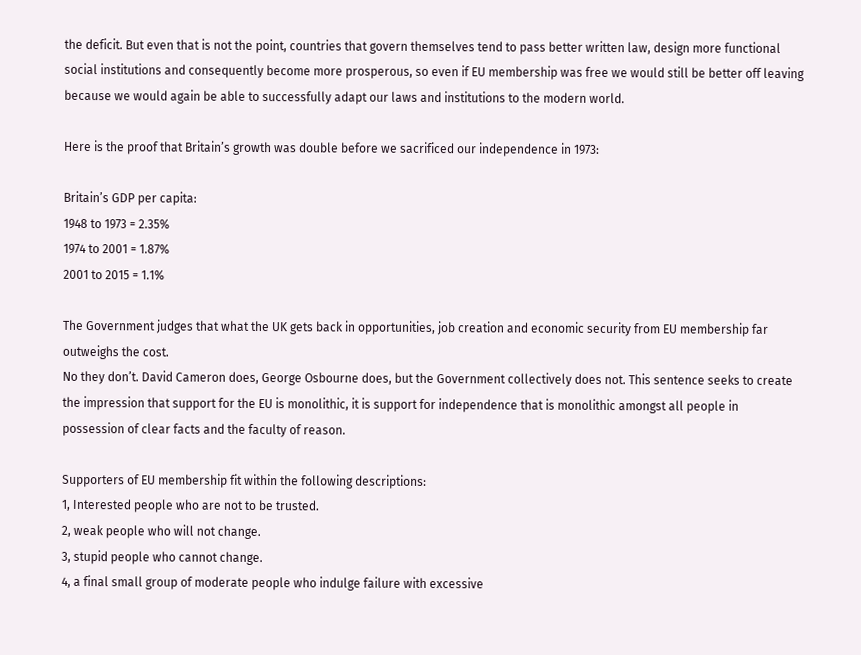the deficit. But even that is not the point, countries that govern themselves tend to pass better written law, design more functional social institutions and consequently become more prosperous, so even if EU membership was free we would still be better off leaving because we would again be able to successfully adapt our laws and institutions to the modern world.

Here is the proof that Britain’s growth was double before we sacrificed our independence in 1973:

Britain’s GDP per capita:
1948 to 1973 = 2.35%
1974 to 2001 = 1.87%
2001 to 2015 = 1.1%

The Government judges that what the UK gets back in opportunities, job creation and economic security from EU membership far outweighs the cost.
No they don’t. David Cameron does, George Osbourne does, but the Government collectively does not. This sentence seeks to create the impression that support for the EU is monolithic, it is support for independence that is monolithic amongst all people in possession of clear facts and the faculty of reason.

Supporters of EU membership fit within the following descriptions:
1, Interested people who are not to be trusted.
2, weak people who will not change.
3, stupid people who cannot change.
4, a final small group of moderate people who indulge failure with excessive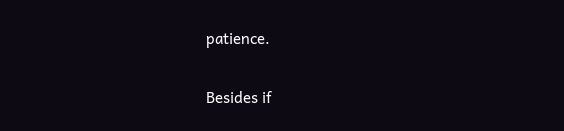patience.

Besides if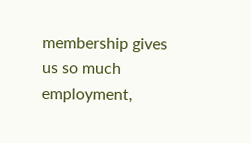membership gives us so much employment,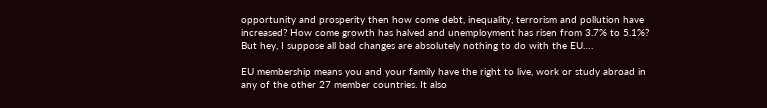opportunity and prosperity then how come debt, inequality, terrorism and pollution have increased? How come growth has halved and unemployment has risen from 3.7% to 5.1%? But hey, I suppose all bad changes are absolutely nothing to do with the EU….

EU membership means you and your family have the right to live, work or study abroad in any of the other 27 member countries. It also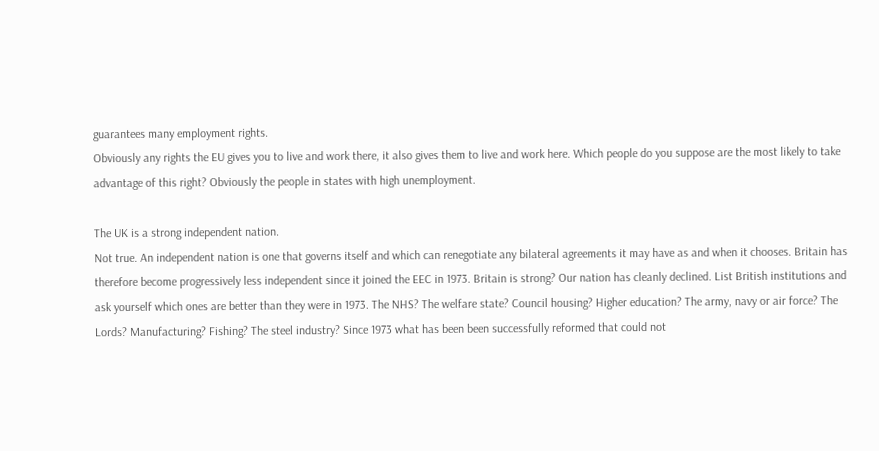guarantees many employment rights.
Obviously any rights the EU gives you to live and work there, it also gives them to live and work here. Which people do you suppose are the most likely to take advantage of this right? Obviously the people in states with high unemployment.

The UK is a strong independent nation.
Not true. An independent nation is one that governs itself and which can renegotiate any bilateral agreements it may have as and when it chooses. Britain has therefore become progressively less independent since it joined the EEC in 1973. Britain is strong? Our nation has cleanly declined. List British institutions and ask yourself which ones are better than they were in 1973. The NHS? The welfare state? Council housing? Higher education? The army, navy or air force? The Lords? Manufacturing? Fishing? The steel industry? Since 1973 what has been been successfully reformed that could not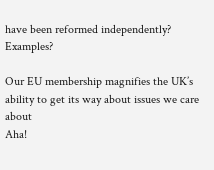have been reformed independently? Examples?

Our EU membership magnifies the UK’s ability to get its way about issues we care about
Aha!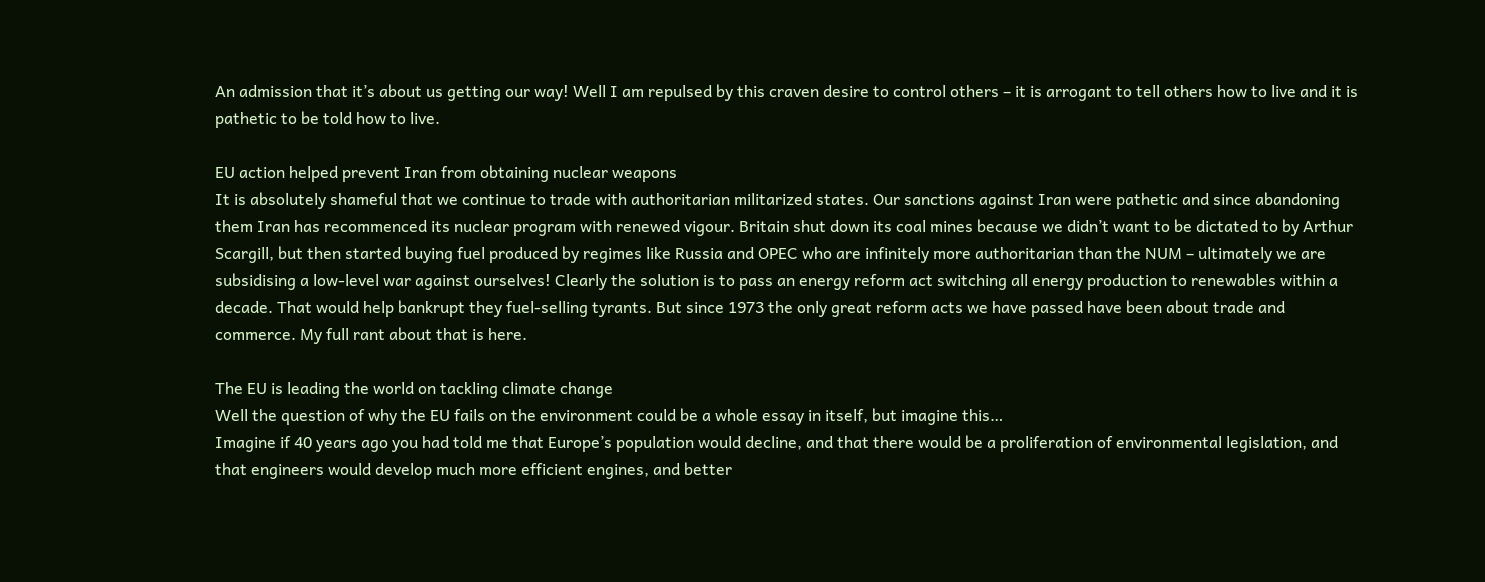An admission that it’s about us getting our way! Well I am repulsed by this craven desire to control others – it is arrogant to tell others how to live and it is pathetic to be told how to live.

EU action helped prevent Iran from obtaining nuclear weapons
It is absolutely shameful that we continue to trade with authoritarian militarized states. Our sanctions against Iran were pathetic and since abandoning them Iran has recommenced its nuclear program with renewed vigour. Britain shut down its coal mines because we didn’t want to be dictated to by Arthur Scargill, but then started buying fuel produced by regimes like Russia and OPEC who are infinitely more authoritarian than the NUM – ultimately we are subsidising a low-level war against ourselves! Clearly the solution is to pass an energy reform act switching all energy production to renewables within a decade. That would help bankrupt they fuel-selling tyrants. But since 1973 the only great reform acts we have passed have been about trade and commerce. My full rant about that is here.

The EU is leading the world on tackling climate change
Well the question of why the EU fails on the environment could be a whole essay in itself, but imagine this…
Imagine if 40 years ago you had told me that Europe’s population would decline, and that there would be a proliferation of environmental legislation, and that engineers would develop much more efficient engines, and better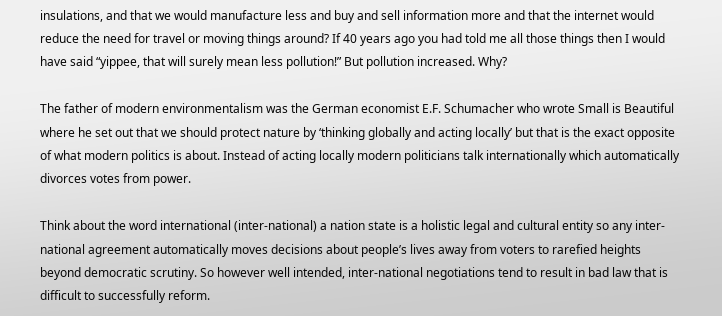insulations, and that we would manufacture less and buy and sell information more and that the internet would reduce the need for travel or moving things around? If 40 years ago you had told me all those things then I would have said “yippee, that will surely mean less pollution!” But pollution increased. Why?

The father of modern environmentalism was the German economist E.F. Schumacher who wrote Small is Beautiful where he set out that we should protect nature by ‘thinking globally and acting locally’ but that is the exact opposite of what modern politics is about. Instead of acting locally modern politicians talk internationally which automatically divorces votes from power.

Think about the word international (inter-national) a nation state is a holistic legal and cultural entity so any inter-national agreement automatically moves decisions about people’s lives away from voters to rarefied heights beyond democratic scrutiny. So however well intended, inter-national negotiations tend to result in bad law that is difficult to successfully reform.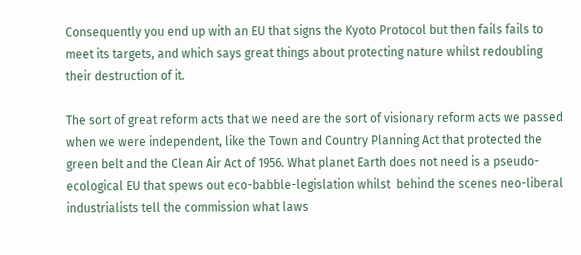Consequently you end up with an EU that signs the Kyoto Protocol but then fails fails to meet its targets, and which says great things about protecting nature whilst redoubling their destruction of it.

The sort of great reform acts that we need are the sort of visionary reform acts we passed when we were independent, like the Town and Country Planning Act that protected the green belt and the Clean Air Act of 1956. What planet Earth does not need is a pseudo-ecological EU that spews out eco-babble-legislation whilst  behind the scenes neo-liberal industrialists tell the commission what laws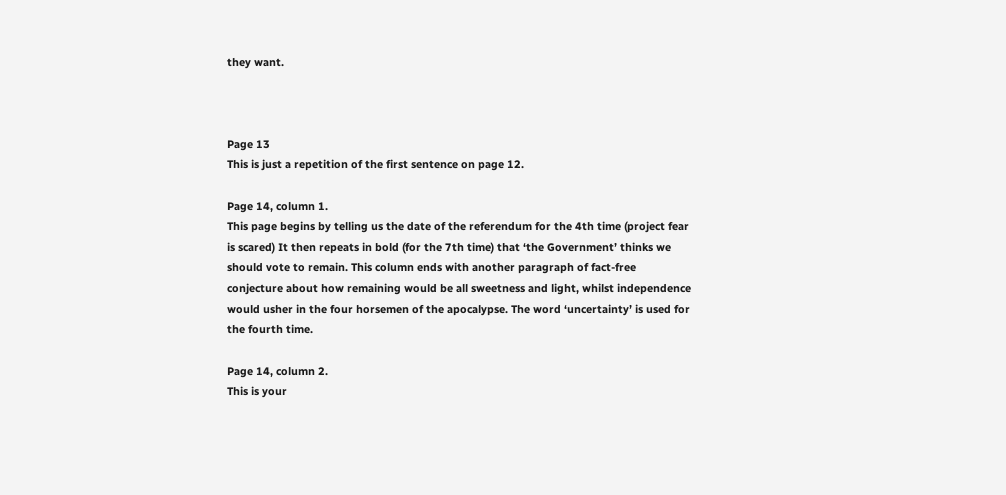they want.



Page 13
This is just a repetition of the first sentence on page 12.

Page 14, column 1.
This page begins by telling us the date of the referendum for the 4th time (project fear is scared) It then repeats in bold (for the 7th time) that ‘the Government’ thinks we should vote to remain. This column ends with another paragraph of fact-free conjecture about how remaining would be all sweetness and light, whilst independence would usher in the four horsemen of the apocalypse. The word ‘uncertainty’ is used for the fourth time.

Page 14, column 2.
This is your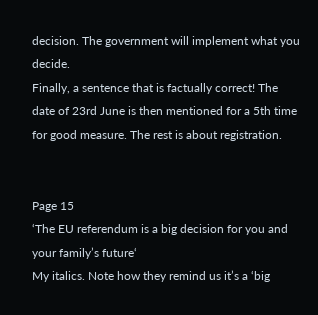decision. The government will implement what you decide.
Finally, a sentence that is factually correct! The date of 23rd June is then mentioned for a 5th time for good measure. The rest is about registration.


Page 15
‘The EU referendum is a big decision for you and your family’s future‘
My italics. Note how they remind us it’s a ‘big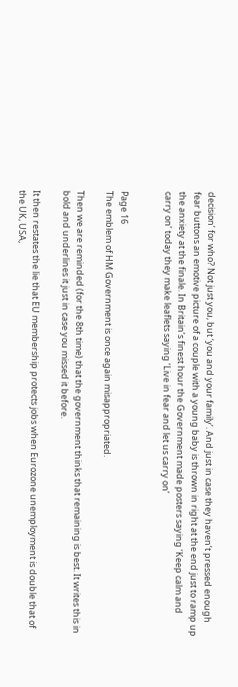decision’ for who? Not just you, but ‘you and your family’. And just in case they haven’t pressed enough fear buttons an emotive picture of a couple with a young baby is thrown in right at the end just to ramp up the anxiety at the finale. In Britain’s finest hour the Government made posters saying ‘Keep calm and carry on’ today they make leaflets saying ‘Live in fear and let us carry on’


Page 16
The emblem of HM Government is once again misappropriated.

Then we are reminded (for the 8th time) that the government thinks that remaining is best. It writes this in bold and underlines it just in case you missed it before.

It then restates the lie that EU membership protects jobs when Eurozone unemployment is double that of the UK, USA,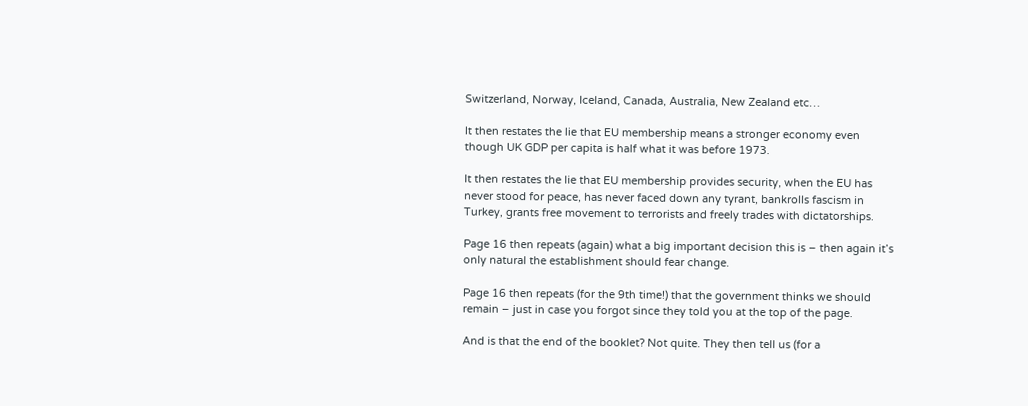Switzerland, Norway, Iceland, Canada, Australia, New Zealand etc…

It then restates the lie that EU membership means a stronger economy even though UK GDP per capita is half what it was before 1973.

It then restates the lie that EU membership provides security, when the EU has never stood for peace, has never faced down any tyrant, bankrolls fascism in Turkey, grants free movement to terrorists and freely trades with dictatorships.

Page 16 then repeats (again) what a big important decision this is – then again it’s only natural the establishment should fear change.

Page 16 then repeats (for the 9th time!) that the government thinks we should remain – just in case you forgot since they told you at the top of the page.

And is that the end of the booklet? Not quite. They then tell us (for a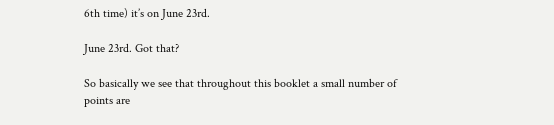6th time) it’s on June 23rd.

June 23rd. Got that?

So basically we see that throughout this booklet a small number of points are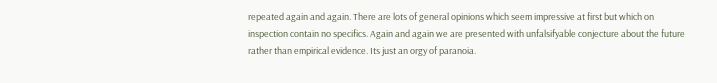repeated again and again. There are lots of general opinions which seem impressive at first but which on inspection contain no specifics. Again and again we are presented with unfalsifyable conjecture about the future rather than empirical evidence. Its just an orgy of paranoia.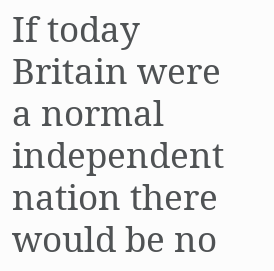If today Britain were a normal independent nation there would be no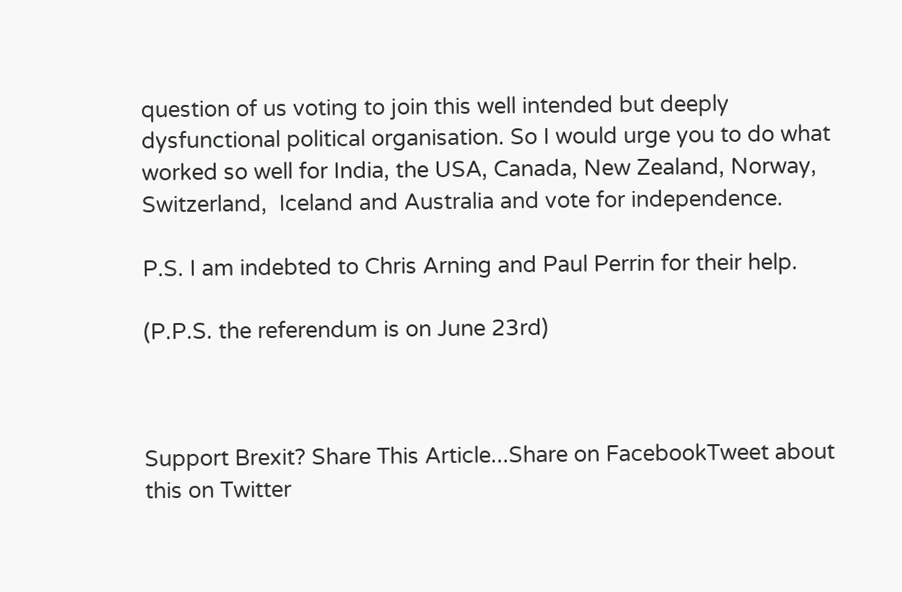question of us voting to join this well intended but deeply dysfunctional political organisation. So I would urge you to do what worked so well for India, the USA, Canada, New Zealand, Norway, Switzerland,  Iceland and Australia and vote for independence.

P.S. I am indebted to Chris Arning and Paul Perrin for their help.

(P.P.S. the referendum is on June 23rd)



Support Brexit? Share This Article...Share on FacebookTweet about this on Twitter